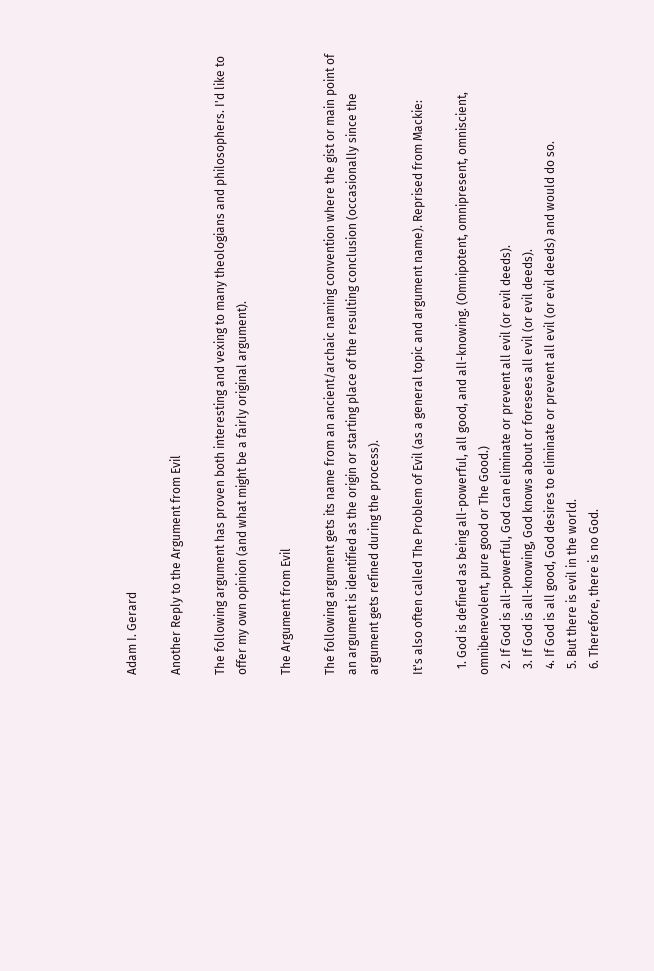Adam I. Gerard

Another Reply to the Argument from Evil

The following argument has proven both interesting and vexing to many theologians and philosophers. I'd like to offer my own opinion (and what might be a fairly original argument).

The Argument from Evil

The following argument gets its name from an ancient/archaic naming convention where the gist or main point of an argument is identified as the origin or starting place of the resulting conclusion (occasionally since the argument gets refined during the process).

It's also often called The Problem of Evil (as a general topic and argument name). Reprised from Mackie:

  1. God is defined as being all-powerful, all good, and all-knowing. (Omnipotent, omnipresent, omniscient, omnibenevolent, pure good or The Good.)
  2. If God is all-powerful, God can eliminate or prevent all evil (or evil deeds).
  3. If God is all-knowing, God knows about or foresees all evil (or evil deeds).
  4. If God is all good, God desires to eliminate or prevent all evil (or evil deeds) and would do so.
  5. But there is evil in the world.
  6. Therefore, there is no God.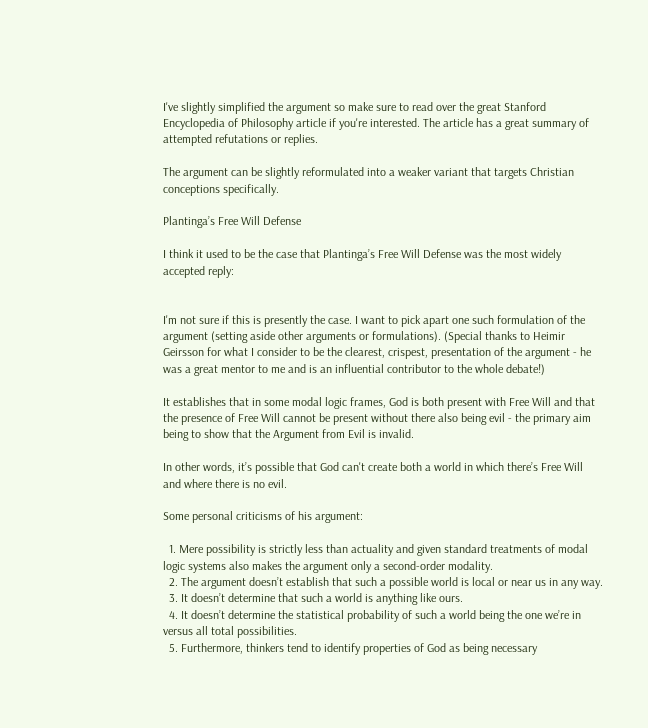I've slightly simplified the argument so make sure to read over the great Stanford Encyclopedia of Philosophy article if you're interested. The article has a great summary of attempted refutations or replies.

The argument can be slightly reformulated into a weaker variant that targets Christian conceptions specifically.

Plantinga’s Free Will Defense

I think it used to be the case that Plantinga’s Free Will Defense was the most widely accepted reply:


I'm not sure if this is presently the case. I want to pick apart one such formulation of the argument (setting aside other arguments or formulations). (Special thanks to Heimir Geirsson for what I consider to be the clearest, crispest, presentation of the argument - he was a great mentor to me and is an influential contributor to the whole debate!)

It establishes that in some modal logic frames, God is both present with Free Will and that the presence of Free Will cannot be present without there also being evil - the primary aim being to show that the Argument from Evil is invalid.

In other words, it’s possible that God can't create both a world in which there’s Free Will and where there is no evil.

Some personal criticisms of his argument:

  1. Mere possibility is strictly less than actuality and given standard treatments of modal logic systems also makes the argument only a second-order modality.
  2. The argument doesn’t establish that such a possible world is local or near us in any way.
  3. It doesn’t determine that such a world is anything like ours.
  4. It doesn’t determine the statistical probability of such a world being the one we’re in versus all total possibilities.
  5. Furthermore, thinkers tend to identify properties of God as being necessary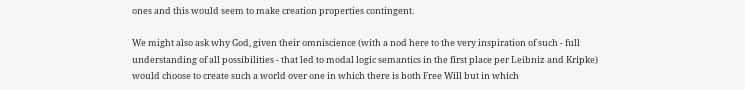ones and this would seem to make creation properties contingent.

We might also ask why God, given their omniscience (with a nod here to the very inspiration of such - full understanding of all possibilities - that led to modal logic semantics in the first place per Leibniz and Kripke) would choose to create such a world over one in which there is both Free Will but in which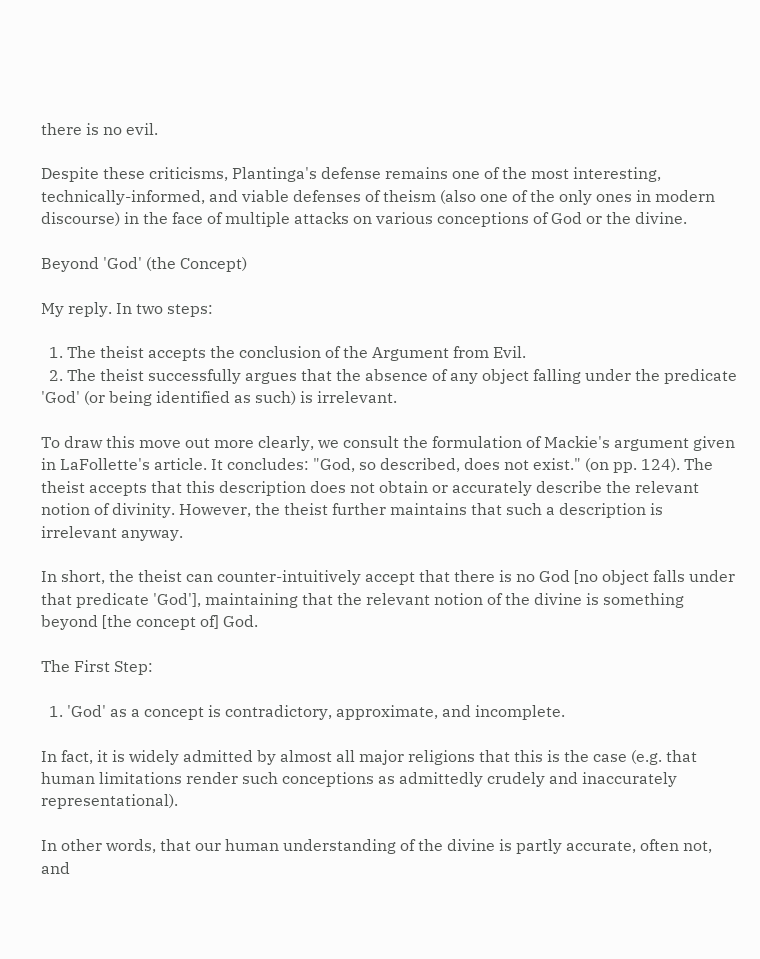there is no evil.

Despite these criticisms, Plantinga's defense remains one of the most interesting, technically-informed, and viable defenses of theism (also one of the only ones in modern discourse) in the face of multiple attacks on various conceptions of God or the divine.

Beyond 'God' (the Concept)

My reply. In two steps:

  1. The theist accepts the conclusion of the Argument from Evil.
  2. The theist successfully argues that the absence of any object falling under the predicate 'God' (or being identified as such) is irrelevant.

To draw this move out more clearly, we consult the formulation of Mackie's argument given in LaFollette's article. It concludes: "God, so described, does not exist." (on pp. 124). The theist accepts that this description does not obtain or accurately describe the relevant notion of divinity. However, the theist further maintains that such a description is irrelevant anyway.

In short, the theist can counter-intuitively accept that there is no God [no object falls under that predicate 'God'], maintaining that the relevant notion of the divine is something beyond [the concept of] God.

The First Step:

  1. 'God' as a concept is contradictory, approximate, and incomplete.

In fact, it is widely admitted by almost all major religions that this is the case (e.g. that human limitations render such conceptions as admittedly crudely and inaccurately representational).

In other words, that our human understanding of the divine is partly accurate, often not, and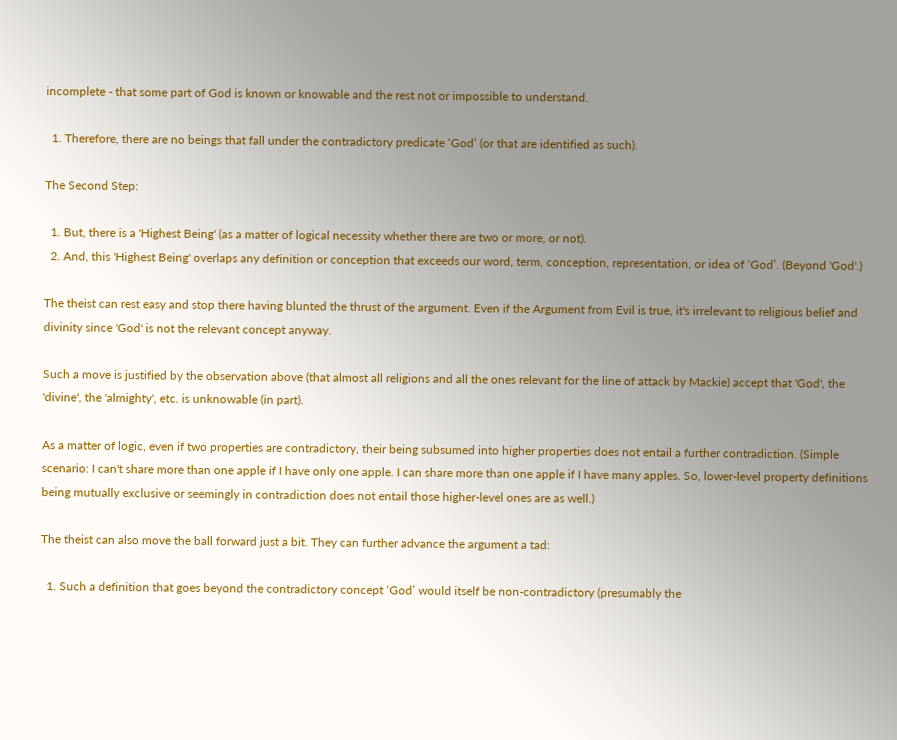incomplete - that some part of God is known or knowable and the rest not or impossible to understand.

  1. Therefore, there are no beings that fall under the contradictory predicate ‘God’ (or that are identified as such).

The Second Step:

  1. But, there is a 'Highest Being' (as a matter of logical necessity whether there are two or more, or not).
  2. And, this 'Highest Being' overlaps any definition or conception that exceeds our word, term, conception, representation, or idea of ‘God’. (Beyond 'God'.)

The theist can rest easy and stop there having blunted the thrust of the argument. Even if the Argument from Evil is true, it's irrelevant to religious belief and divinity since 'God' is not the relevant concept anyway.

Such a move is justified by the observation above (that almost all religions and all the ones relevant for the line of attack by Mackie) accept that 'God', the 'divine', the 'almighty', etc. is unknowable (in part).

As a matter of logic, even if two properties are contradictory, their being subsumed into higher properties does not entail a further contradiction. (Simple scenario: I can't share more than one apple if I have only one apple. I can share more than one apple if I have many apples. So, lower-level property definitions being mutually exclusive or seemingly in contradiction does not entail those higher-level ones are as well.)

The theist can also move the ball forward just a bit. They can further advance the argument a tad:

  1. Such a definition that goes beyond the contradictory concept ‘God’ would itself be non-contradictory (presumably the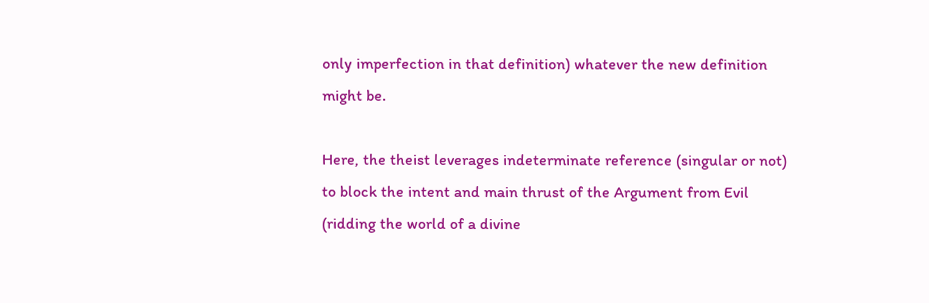only imperfection in that definition) whatever the new definition might be.

Here, the theist leverages indeterminate reference (singular or not) to block the intent and main thrust of the Argument from Evil (ridding the world of a divine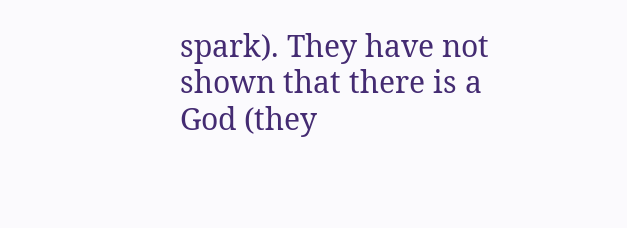spark). They have not shown that there is a God (they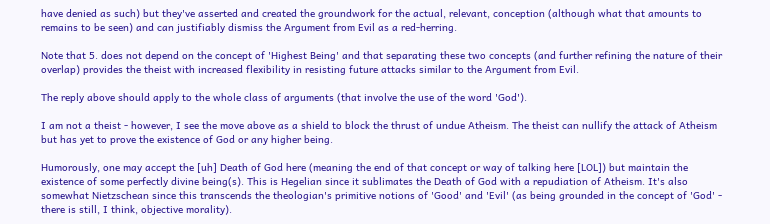have denied as such) but they've asserted and created the groundwork for the actual, relevant, conception (although what that amounts to remains to be seen) and can justifiably dismiss the Argument from Evil as a red-herring.

Note that 5. does not depend on the concept of 'Highest Being' and that separating these two concepts (and further refining the nature of their overlap) provides the theist with increased flexibility in resisting future attacks similar to the Argument from Evil.

The reply above should apply to the whole class of arguments (that involve the use of the word 'God').

I am not a theist - however, I see the move above as a shield to block the thrust of undue Atheism. The theist can nullify the attack of Atheism but has yet to prove the existence of God or any higher being.

Humorously, one may accept the [uh] Death of God here (meaning the end of that concept or way of talking here [LOL]) but maintain the existence of some perfectly divine being(s). This is Hegelian since it sublimates the Death of God with a repudiation of Atheism. It's also somewhat Nietzschean since this transcends the theologian's primitive notions of 'Good' and 'Evil' (as being grounded in the concept of 'God' - there is still, I think, objective morality).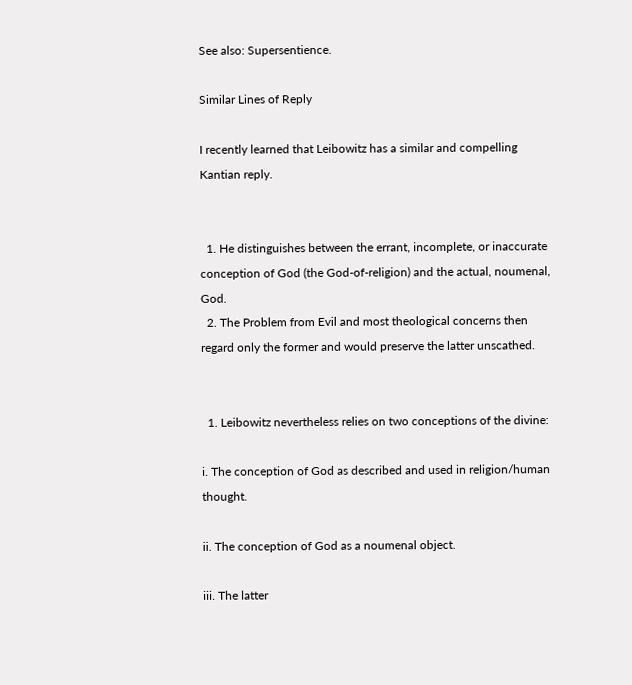See also: Supersentience.

Similar Lines of Reply

I recently learned that Leibowitz has a similar and compelling Kantian reply.


  1. He distinguishes between the errant, incomplete, or inaccurate conception of God (the God-of-religion) and the actual, noumenal, God.
  2. The Problem from Evil and most theological concerns then regard only the former and would preserve the latter unscathed.


  1. Leibowitz nevertheless relies on two conceptions of the divine:

i. The conception of God as described and used in religion/human thought.

ii. The conception of God as a noumenal object.

iii. The latter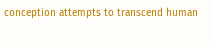conception attempts to transcend human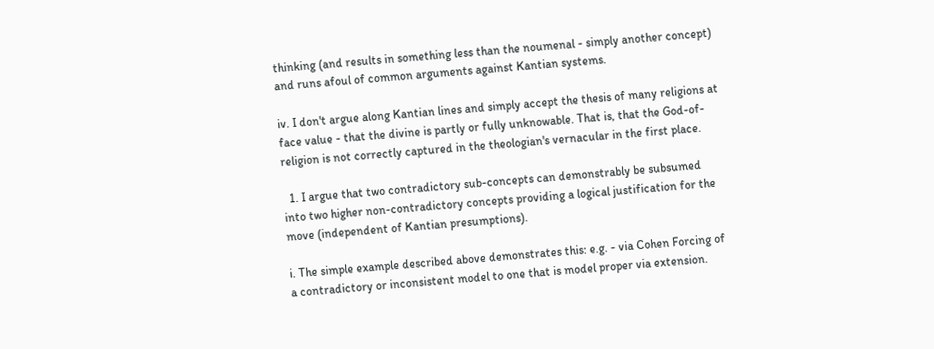thinking (and results in something less than the noumenal - simply another concept) and runs afoul of common arguments against Kantian systems.

iv. I don't argue along Kantian lines and simply accept the thesis of many religions at face value - that the divine is partly or fully unknowable. That is, that the God-of-religion is not correctly captured in the theologian's vernacular in the first place.

  1. I argue that two contradictory sub-concepts can demonstrably be subsumed into two higher non-contradictory concepts providing a logical justification for the move (independent of Kantian presumptions).

i. The simple example described above demonstrates this: e.g. - via Cohen Forcing of a contradictory or inconsistent model to one that is model proper via extension.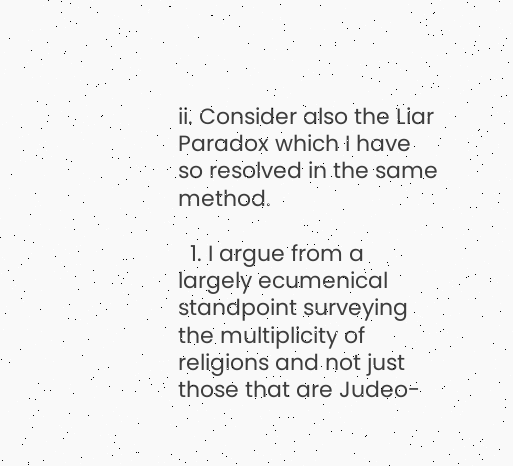ii. Consider also the Liar Paradox which I have so resolved in the same method.

  1. I argue from a largely ecumenical standpoint surveying the multiplicity of religions and not just those that are Judeo-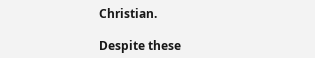Christian.

Despite these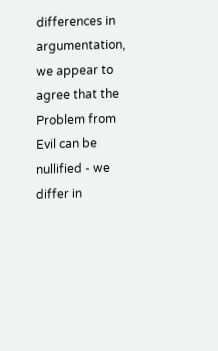differences in argumentation, we appear to agree that the Problem from Evil can be nullified - we differ in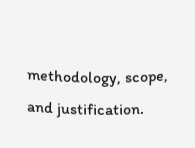methodology, scope, and justification.